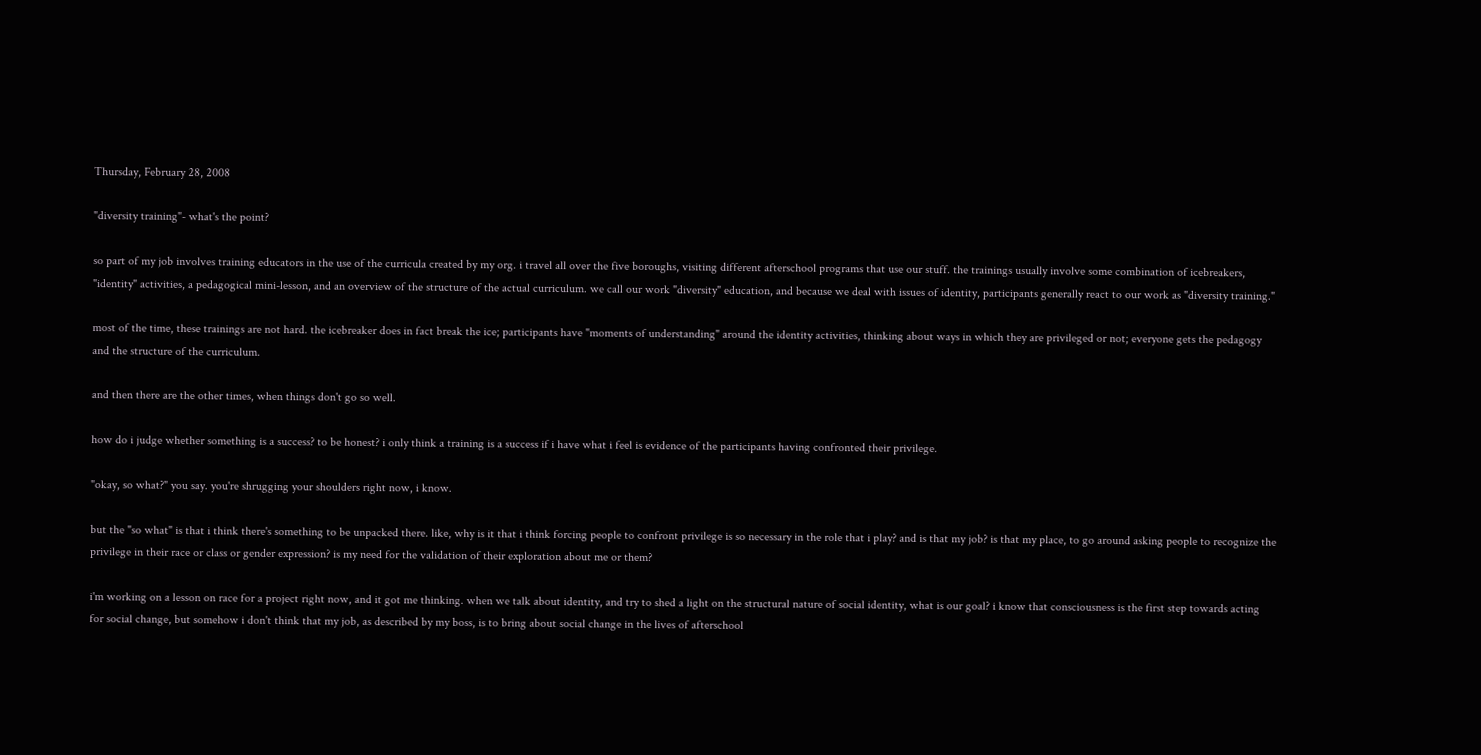Thursday, February 28, 2008

"diversity training"- what's the point?

so part of my job involves training educators in the use of the curricula created by my org. i travel all over the five boroughs, visiting different afterschool programs that use our stuff. the trainings usually involve some combination of icebreakers, "identity" activities, a pedagogical mini-lesson, and an overview of the structure of the actual curriculum. we call our work "diversity" education, and because we deal with issues of identity, participants generally react to our work as "diversity training."

most of the time, these trainings are not hard. the icebreaker does in fact break the ice; participants have "moments of understanding" around the identity activities, thinking about ways in which they are privileged or not; everyone gets the pedagogy and the structure of the curriculum.

and then there are the other times, when things don't go so well.

how do i judge whether something is a success? to be honest? i only think a training is a success if i have what i feel is evidence of the participants having confronted their privilege.

"okay, so what?" you say. you're shrugging your shoulders right now, i know.

but the "so what" is that i think there's something to be unpacked there. like, why is it that i think forcing people to confront privilege is so necessary in the role that i play? and is that my job? is that my place, to go around asking people to recognize the privilege in their race or class or gender expression? is my need for the validation of their exploration about me or them?

i'm working on a lesson on race for a project right now, and it got me thinking. when we talk about identity, and try to shed a light on the structural nature of social identity, what is our goal? i know that consciousness is the first step towards acting for social change, but somehow i don't think that my job, as described by my boss, is to bring about social change in the lives of afterschool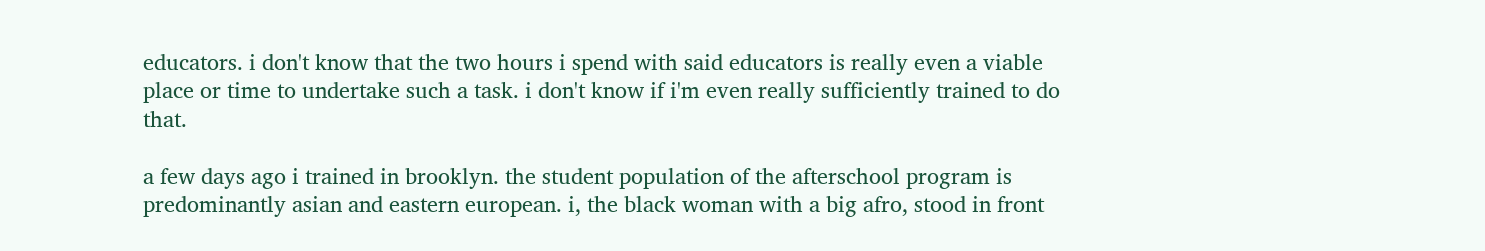educators. i don't know that the two hours i spend with said educators is really even a viable place or time to undertake such a task. i don't know if i'm even really sufficiently trained to do that.

a few days ago i trained in brooklyn. the student population of the afterschool program is predominantly asian and eastern european. i, the black woman with a big afro, stood in front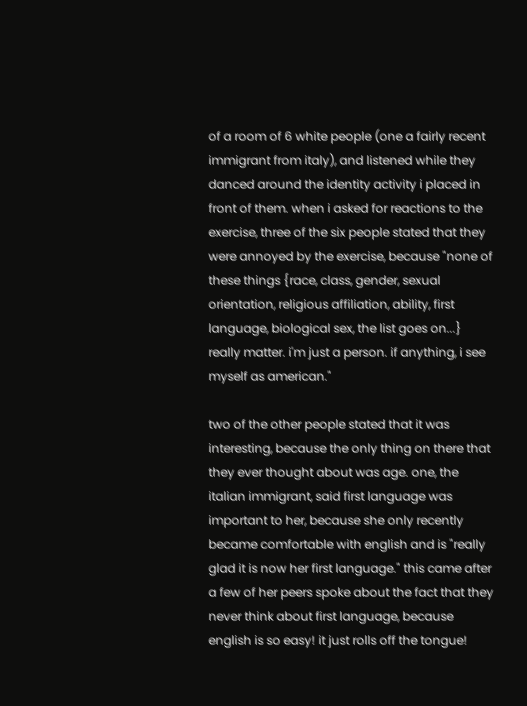of a room of 6 white people (one a fairly recent immigrant from italy), and listened while they danced around the identity activity i placed in front of them. when i asked for reactions to the exercise, three of the six people stated that they were annoyed by the exercise, because "none of these things {race, class, gender, sexual orientation, religious affiliation, ability, first language, biological sex, the list goes on...} really matter. i'm just a person. if anything, i see myself as american."

two of the other people stated that it was interesting, because the only thing on there that they ever thought about was age. one, the italian immigrant, said first language was important to her, because she only recently became comfortable with english and is "really glad it is now her first language." this came after a few of her peers spoke about the fact that they never think about first language, because english is so easy! it just rolls off the tongue!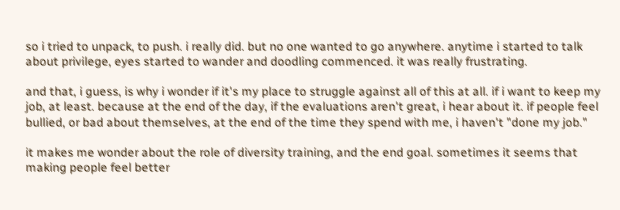so i tried to unpack, to push. i really did. but no one wanted to go anywhere. anytime i started to talk about privilege, eyes started to wander and doodling commenced. it was really frustrating.

and that, i guess, is why i wonder if it's my place to struggle against all of this at all. if i want to keep my job, at least. because at the end of the day, if the evaluations aren't great, i hear about it. if people feel bullied, or bad about themselves, at the end of the time they spend with me, i haven't "done my job."

it makes me wonder about the role of diversity training, and the end goal. sometimes it seems that making people feel better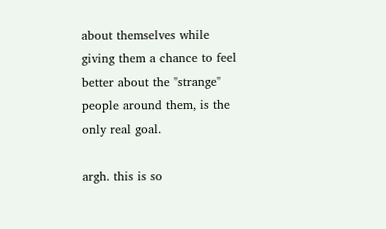about themselves while giving them a chance to feel better about the "strange" people around them, is the only real goal.

argh. this is so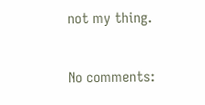not my thing.

No comments: